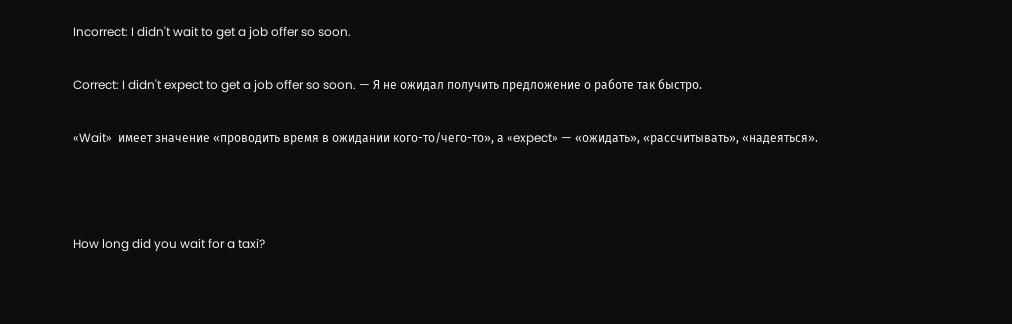Incorrect: I didn't wait to get a job offer so soon.

Correct: I didn't expect to get a job offer so soon. — Я не ожидал получить предложение о работе так быстро.

«Wait»  имеет значение «проводить время в ожидании кого-то/чего-то», а «expect» — «ожидать», «рассчитывать», «надеяться».



How long did you wait for a taxi?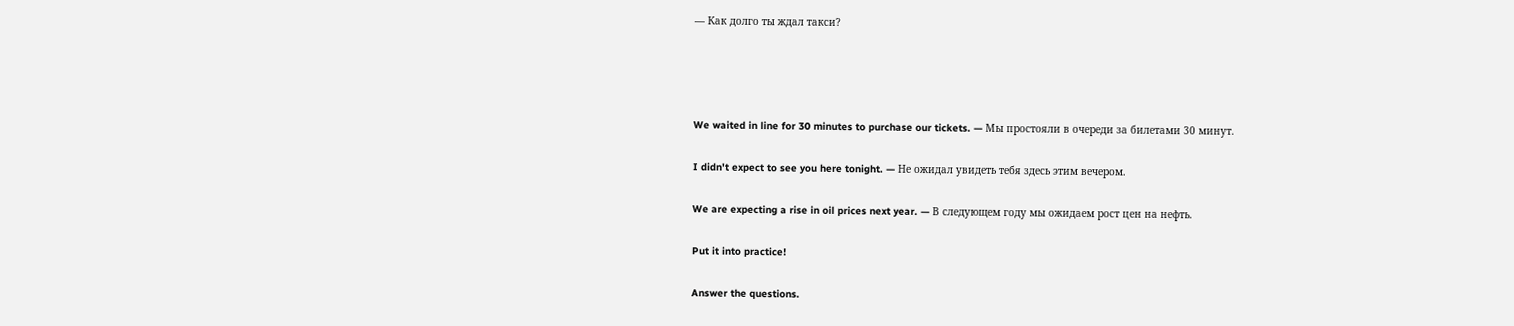— Как долго ты ждал такси?




We waited in line for 30 minutes to purchase our tickets. — Мы простояли в очереди за билетами 30 минут.

I didn't expect to see you here tonight. — Не ожидал увидеть тебя здесь этим вечером.

We are expecting a rise in oil prices next year. — В следующем году мы ожидаем рост цен на нефть.

Put it into practice!

Answer the questions.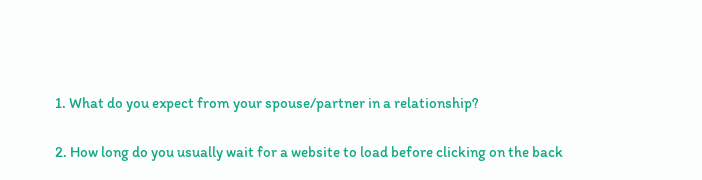1. What do you expect from your spouse/partner in a relationship?

2. How long do you usually wait for a website to load before clicking on the back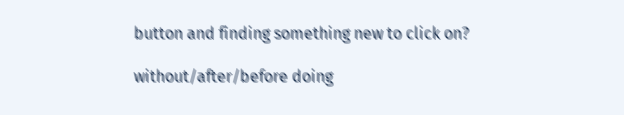button and finding something new to click on?

without/after/before doing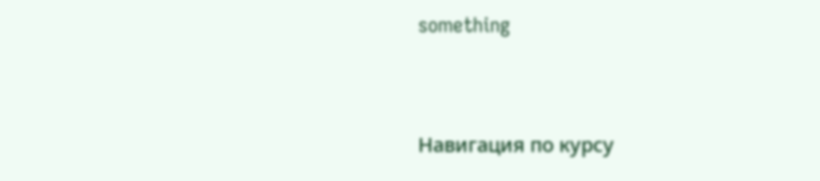something


Навигация по курсу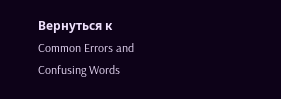Вернуться к Common Errors and Confusing Words